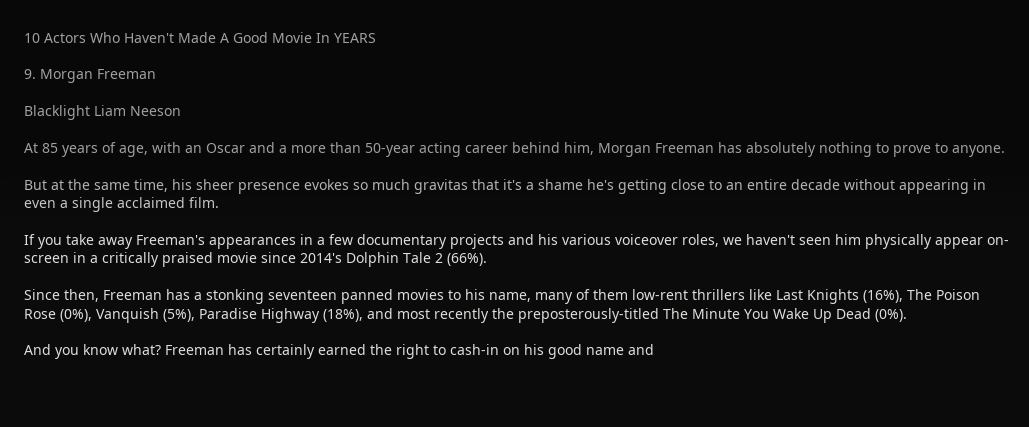10 Actors Who Haven't Made A Good Movie In YEARS

9. Morgan Freeman

Blacklight Liam Neeson

At 85 years of age, with an Oscar and a more than 50-year acting career behind him, Morgan Freeman has absolutely nothing to prove to anyone.

But at the same time, his sheer presence evokes so much gravitas that it's a shame he's getting close to an entire decade without appearing in even a single acclaimed film.

If you take away Freeman's appearances in a few documentary projects and his various voiceover roles, we haven't seen him physically appear on-screen in a critically praised movie since 2014's Dolphin Tale 2 (66%).

Since then, Freeman has a stonking seventeen panned movies to his name, many of them low-rent thrillers like Last Knights (16%), The Poison Rose (0%), Vanquish (5%), Paradise Highway (18%), and most recently the preposterously-titled The Minute You Wake Up Dead (0%).

And you know what? Freeman has certainly earned the right to cash-in on his good name and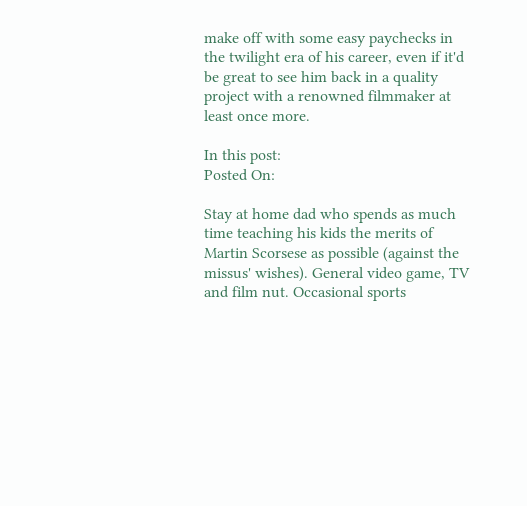make off with some easy paychecks in the twilight era of his career, even if it'd be great to see him back in a quality project with a renowned filmmaker at least once more.

In this post:
Posted On:

Stay at home dad who spends as much time teaching his kids the merits of Martin Scorsese as possible (against the missus' wishes). General video game, TV and film nut. Occasional sports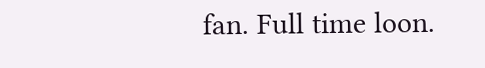fan. Full time loon.